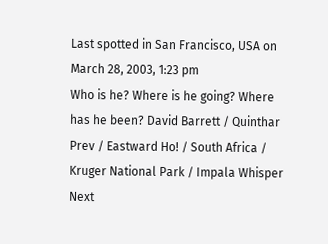Last spotted in San Francisco, USA on March 28, 2003, 1:23 pm
Who is he? Where is he going? Where has he been? David Barrett / Quinthar
Prev / Eastward Ho! / South Africa / Kruger National Park / Impala Whisper Next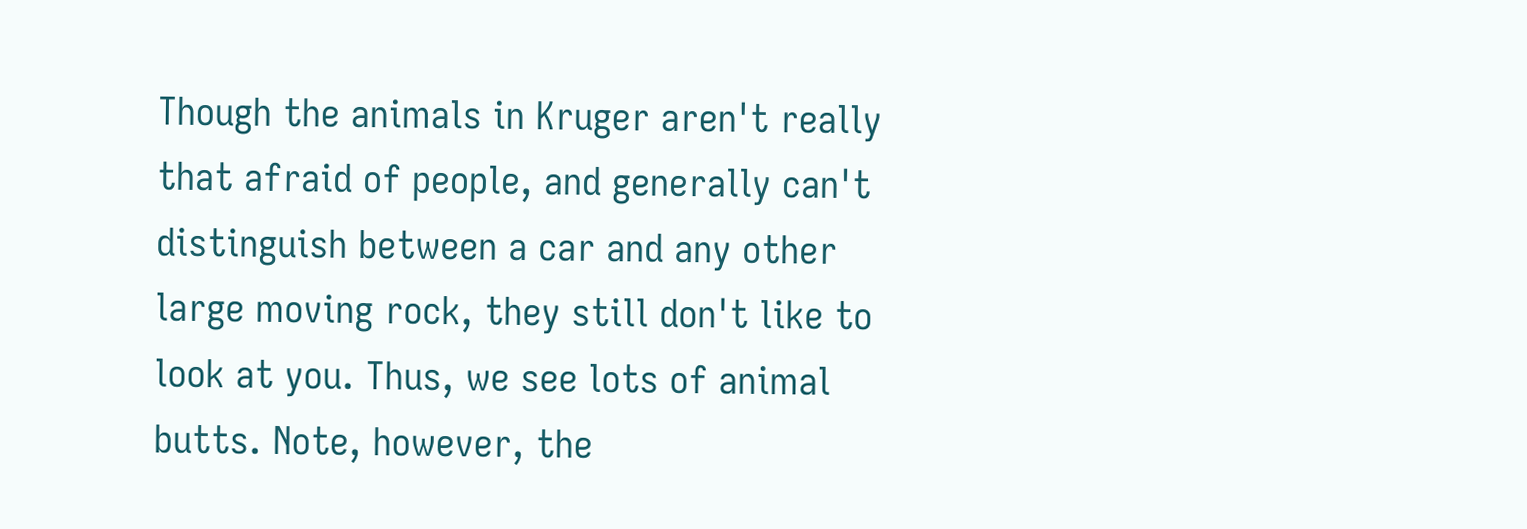Though the animals in Kruger aren't really that afraid of people, and generally can't distinguish between a car and any other large moving rock, they still don't like to look at you. Thus, we see lots of animal butts. Note, however, the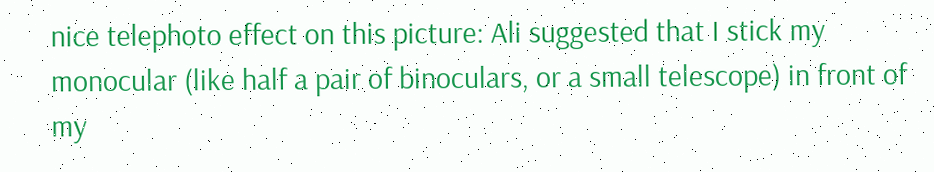nice telephoto effect on this picture: Ali suggested that I stick my monocular (like half a pair of binoculars, or a small telescope) in front of my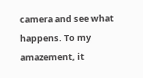camera and see what happens. To my amazement, it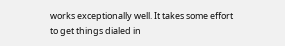works exceptionally well. It takes some effort to get things dialed in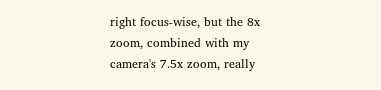right focus-wise, but the 8x zoom, combined with my camera's 7.5x zoom, really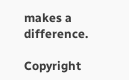makes a difference.

Copyright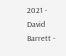2021 - David Barrett -